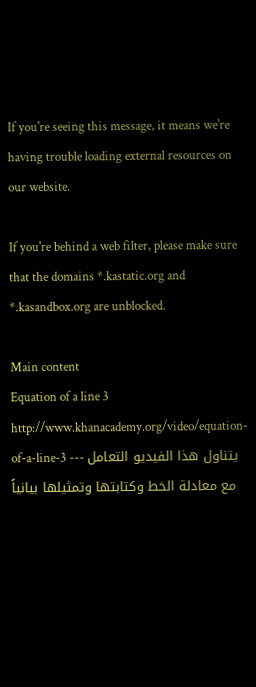If you're seeing this message, it means we're having trouble loading external resources on our website.

If you're behind a web filter, please make sure that the domains *.kastatic.org and *.kasandbox.org are unblocked.

Main content
Equation of a line 3 http://www.khanacademy.org/video/equation-of-a-line-3 --- يتناول هذا الفيديو التعامل مع معادلة الخط وكتابتها وتمثيلها بيانياً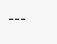---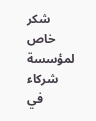شكر خاص لمؤسسة شركاء في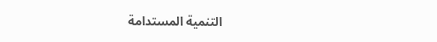التنمية المستدامة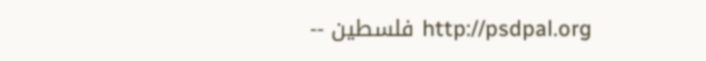-- فلسطين http://psdpal.org